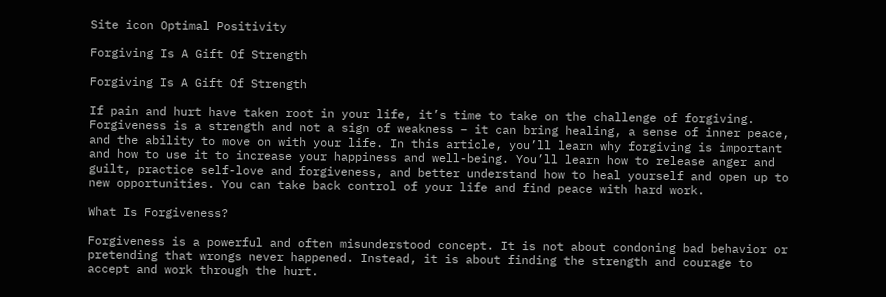Site icon Optimal Positivity

Forgiving Is A Gift Of Strength

Forgiving Is A Gift Of Strength

If pain and hurt have taken root in your life, it’s time to take on the challenge of forgiving. Forgiveness is a strength and not a sign of weakness – it can bring healing, a sense of inner peace, and the ability to move on with your life. In this article, you’ll learn why forgiving is important and how to use it to increase your happiness and well-being. You’ll learn how to release anger and guilt, practice self-love and forgiveness, and better understand how to heal yourself and open up to new opportunities. You can take back control of your life and find peace with hard work.

What Is Forgiveness?

Forgiveness is a powerful and often misunderstood concept. It is not about condoning bad behavior or pretending that wrongs never happened. Instead, it is about finding the strength and courage to accept and work through the hurt.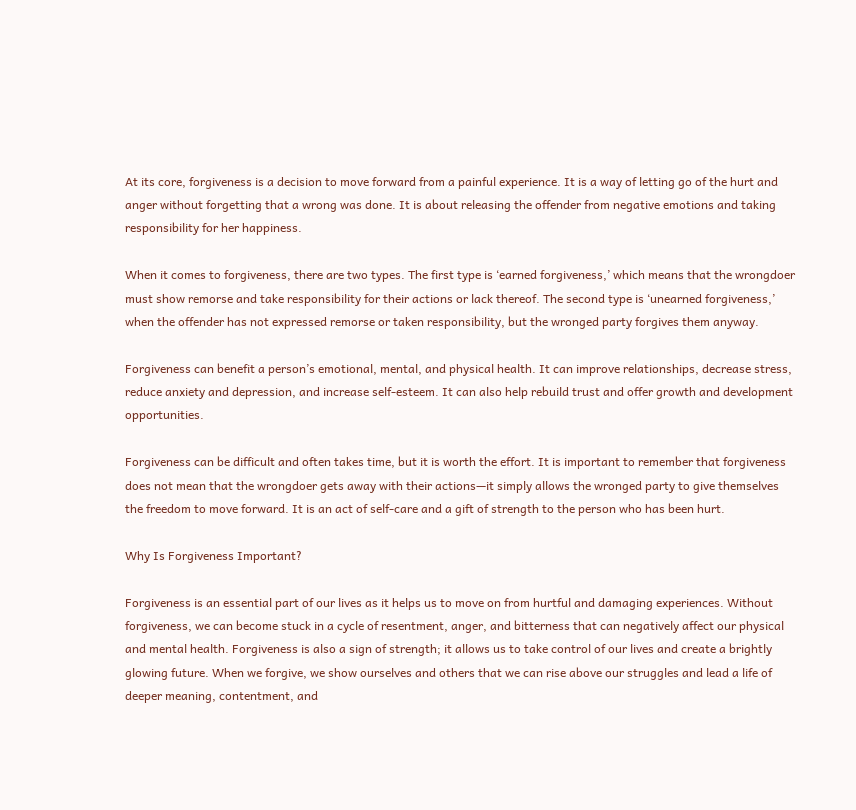At its core, forgiveness is a decision to move forward from a painful experience. It is a way of letting go of the hurt and anger without forgetting that a wrong was done. It is about releasing the offender from negative emotions and taking responsibility for her happiness.

When it comes to forgiveness, there are two types. The first type is ‘earned forgiveness,’ which means that the wrongdoer must show remorse and take responsibility for their actions or lack thereof. The second type is ‘unearned forgiveness,’ when the offender has not expressed remorse or taken responsibility, but the wronged party forgives them anyway.

Forgiveness can benefit a person’s emotional, mental, and physical health. It can improve relationships, decrease stress, reduce anxiety and depression, and increase self-esteem. It can also help rebuild trust and offer growth and development opportunities.

Forgiveness can be difficult and often takes time, but it is worth the effort. It is important to remember that forgiveness does not mean that the wrongdoer gets away with their actions—it simply allows the wronged party to give themselves the freedom to move forward. It is an act of self-care and a gift of strength to the person who has been hurt.

Why Is Forgiveness Important?

Forgiveness is an essential part of our lives as it helps us to move on from hurtful and damaging experiences. Without forgiveness, we can become stuck in a cycle of resentment, anger, and bitterness that can negatively affect our physical and mental health. Forgiveness is also a sign of strength; it allows us to take control of our lives and create a brightly glowing future. When we forgive, we show ourselves and others that we can rise above our struggles and lead a life of deeper meaning, contentment, and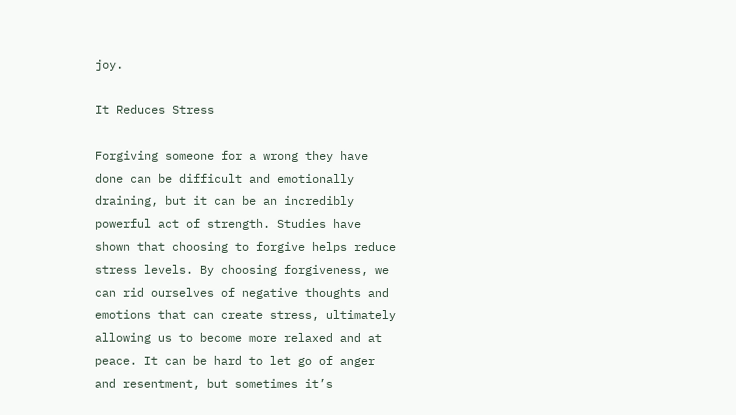joy.

It Reduces Stress

Forgiving someone for a wrong they have done can be difficult and emotionally draining, but it can be an incredibly powerful act of strength. Studies have shown that choosing to forgive helps reduce stress levels. By choosing forgiveness, we can rid ourselves of negative thoughts and emotions that can create stress, ultimately allowing us to become more relaxed and at peace. It can be hard to let go of anger and resentment, but sometimes it’s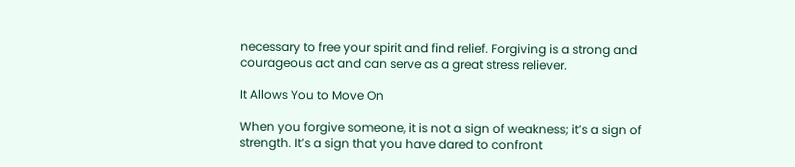necessary to free your spirit and find relief. Forgiving is a strong and courageous act and can serve as a great stress reliever.

It Allows You to Move On

When you forgive someone, it is not a sign of weakness; it’s a sign of strength. It’s a sign that you have dared to confront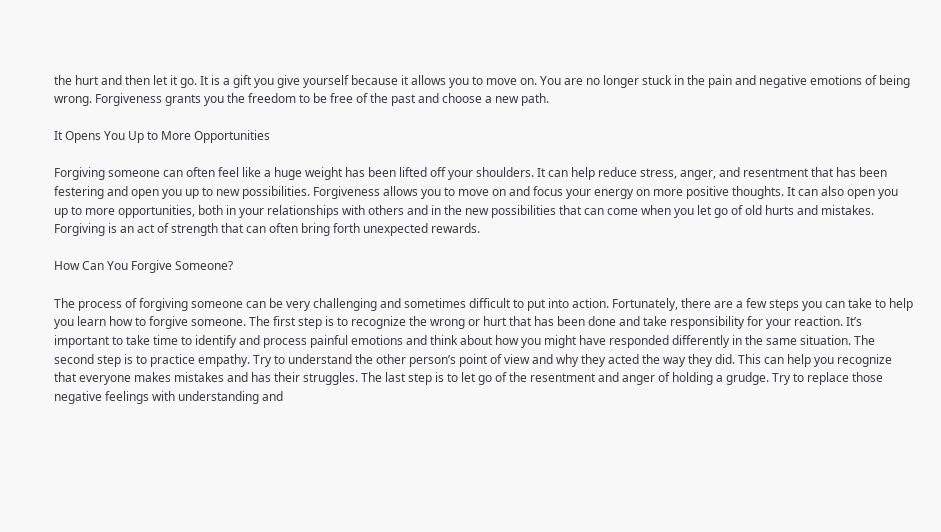the hurt and then let it go. It is a gift you give yourself because it allows you to move on. You are no longer stuck in the pain and negative emotions of being wrong. Forgiveness grants you the freedom to be free of the past and choose a new path.

It Opens You Up to More Opportunities

Forgiving someone can often feel like a huge weight has been lifted off your shoulders. It can help reduce stress, anger, and resentment that has been festering and open you up to new possibilities. Forgiveness allows you to move on and focus your energy on more positive thoughts. It can also open you up to more opportunities, both in your relationships with others and in the new possibilities that can come when you let go of old hurts and mistakes. Forgiving is an act of strength that can often bring forth unexpected rewards.

How Can You Forgive Someone?

The process of forgiving someone can be very challenging and sometimes difficult to put into action. Fortunately, there are a few steps you can take to help you learn how to forgive someone. The first step is to recognize the wrong or hurt that has been done and take responsibility for your reaction. It’s important to take time to identify and process painful emotions and think about how you might have responded differently in the same situation. The second step is to practice empathy. Try to understand the other person’s point of view and why they acted the way they did. This can help you recognize that everyone makes mistakes and has their struggles. The last step is to let go of the resentment and anger of holding a grudge. Try to replace those negative feelings with understanding and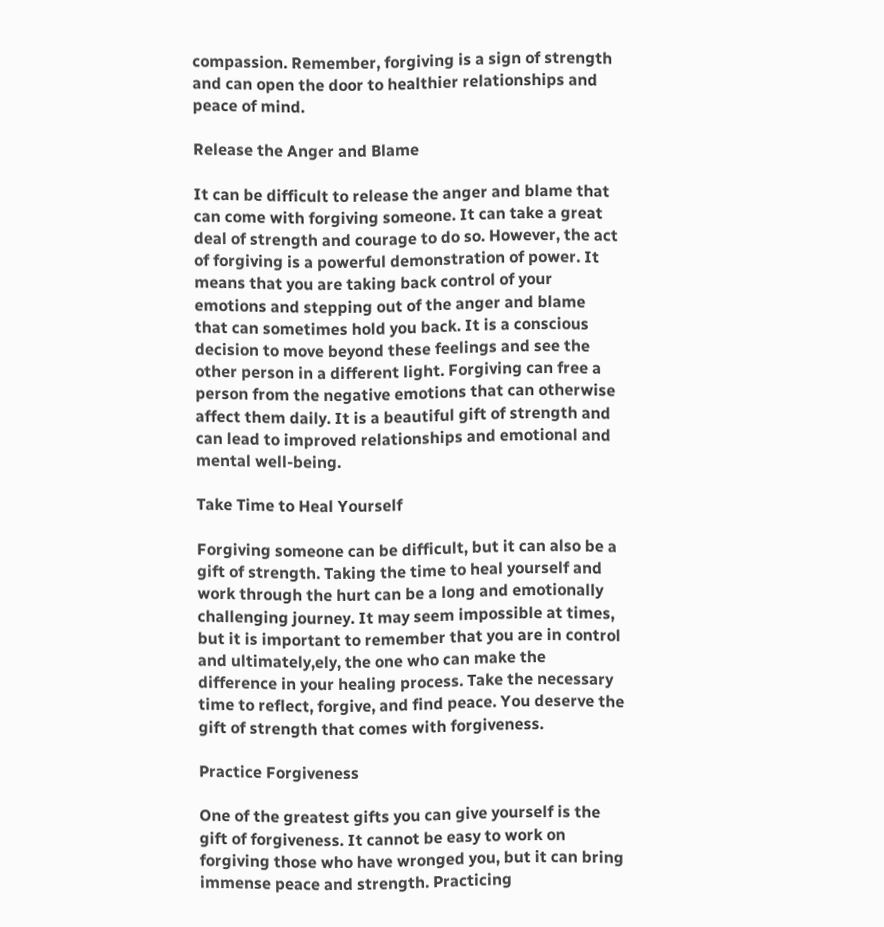compassion. Remember, forgiving is a sign of strength and can open the door to healthier relationships and peace of mind.

Release the Anger and Blame

It can be difficult to release the anger and blame that can come with forgiving someone. It can take a great deal of strength and courage to do so. However, the act of forgiving is a powerful demonstration of power. It means that you are taking back control of your emotions and stepping out of the anger and blame that can sometimes hold you back. It is a conscious decision to move beyond these feelings and see the other person in a different light. Forgiving can free a person from the negative emotions that can otherwise affect them daily. It is a beautiful gift of strength and can lead to improved relationships and emotional and mental well-being.

Take Time to Heal Yourself

Forgiving someone can be difficult, but it can also be a gift of strength. Taking the time to heal yourself and work through the hurt can be a long and emotionally challenging journey. It may seem impossible at times, but it is important to remember that you are in control and ultimately,ely, the one who can make the difference in your healing process. Take the necessary time to reflect, forgive, and find peace. You deserve the gift of strength that comes with forgiveness.

Practice Forgiveness

One of the greatest gifts you can give yourself is the gift of forgiveness. It cannot be easy to work on forgiving those who have wronged you, but it can bring immense peace and strength. Practicing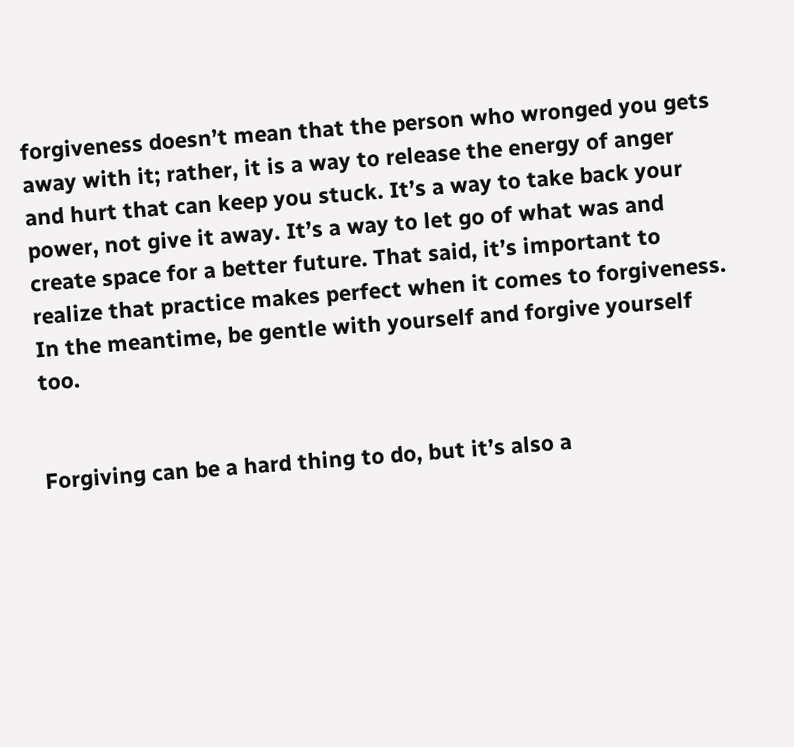forgiveness doesn’t mean that the person who wronged you gets away with it; rather, it is a way to release the energy of anger and hurt that can keep you stuck. It’s a way to take back your power, not give it away. It’s a way to let go of what was and create space for a better future. That said, it’s important to realize that practice makes perfect when it comes to forgiveness. In the meantime, be gentle with yourself and forgive yourself too.


Forgiving can be a hard thing to do, but it’s also a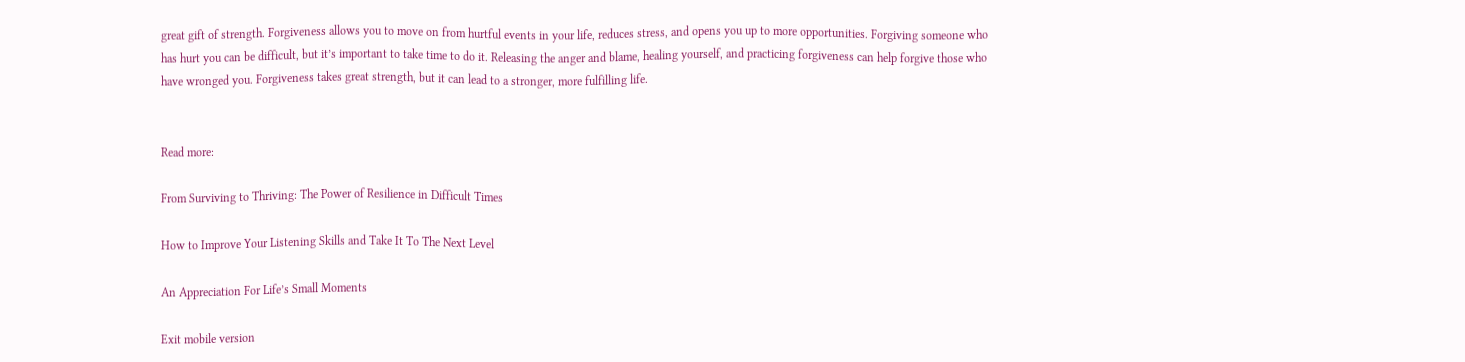great gift of strength. Forgiveness allows you to move on from hurtful events in your life, reduces stress, and opens you up to more opportunities. Forgiving someone who has hurt you can be difficult, but it’s important to take time to do it. Releasing the anger and blame, healing yourself, and practicing forgiveness can help forgive those who have wronged you. Forgiveness takes great strength, but it can lead to a stronger, more fulfilling life.


Read more:

From Surviving to Thriving: The Power of Resilience in Difficult Times

How to Improve Your Listening Skills and Take It To The Next Level

An Appreciation For Life’s Small Moments

Exit mobile version